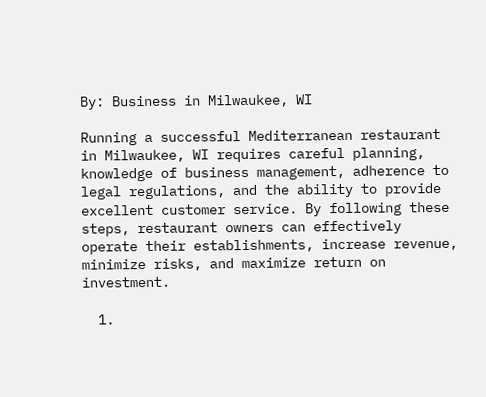By: Business in Milwaukee, WI

Running a successful Mediterranean restaurant in Milwaukee, WI requires careful planning, knowledge of business management, adherence to legal regulations, and the ability to provide excellent customer service. By following these steps, restaurant owners can effectively operate their establishments, increase revenue, minimize risks, and maximize return on investment.

  1.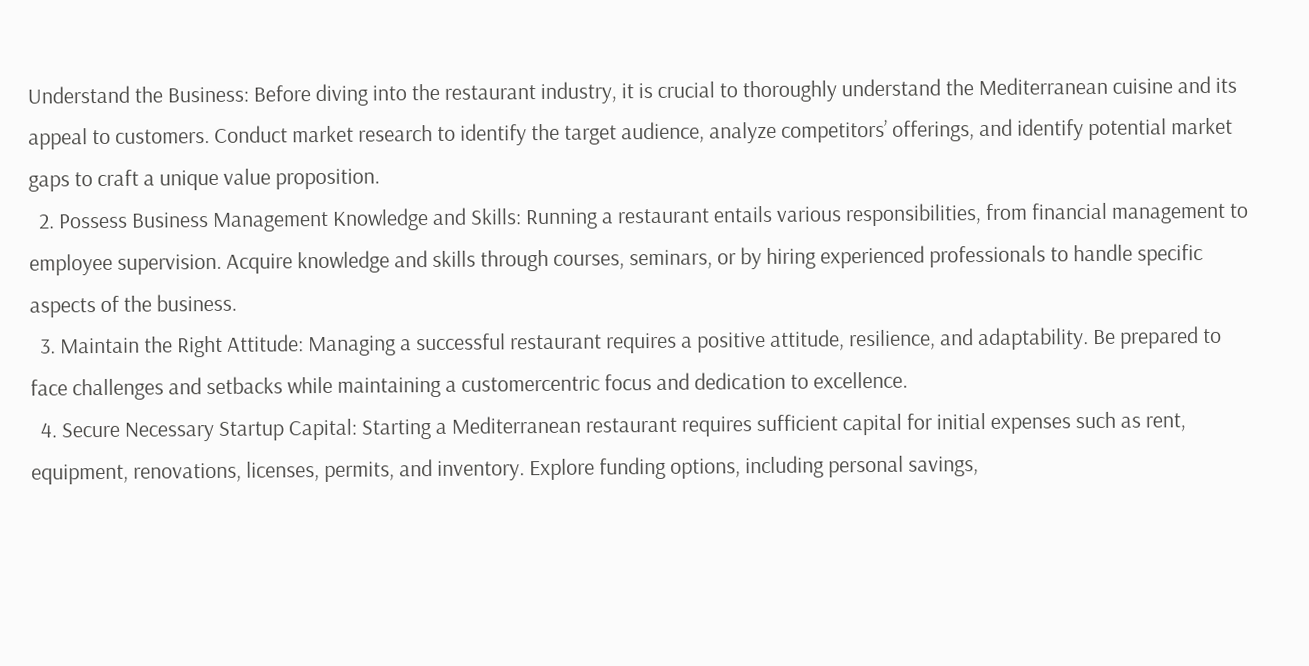Understand the Business: Before diving into the restaurant industry, it is crucial to thoroughly understand the Mediterranean cuisine and its appeal to customers. Conduct market research to identify the target audience, analyze competitors’ offerings, and identify potential market gaps to craft a unique value proposition.
  2. Possess Business Management Knowledge and Skills: Running a restaurant entails various responsibilities, from financial management to employee supervision. Acquire knowledge and skills through courses, seminars, or by hiring experienced professionals to handle specific aspects of the business.
  3. Maintain the Right Attitude: Managing a successful restaurant requires a positive attitude, resilience, and adaptability. Be prepared to face challenges and setbacks while maintaining a customercentric focus and dedication to excellence.
  4. Secure Necessary Startup Capital: Starting a Mediterranean restaurant requires sufficient capital for initial expenses such as rent, equipment, renovations, licenses, permits, and inventory. Explore funding options, including personal savings,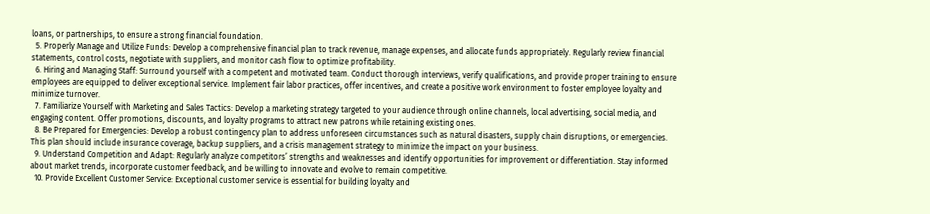loans, or partnerships, to ensure a strong financial foundation.
  5. Properly Manage and Utilize Funds: Develop a comprehensive financial plan to track revenue, manage expenses, and allocate funds appropriately. Regularly review financial statements, control costs, negotiate with suppliers, and monitor cash flow to optimize profitability.
  6. Hiring and Managing Staff: Surround yourself with a competent and motivated team. Conduct thorough interviews, verify qualifications, and provide proper training to ensure employees are equipped to deliver exceptional service. Implement fair labor practices, offer incentives, and create a positive work environment to foster employee loyalty and minimize turnover.
  7. Familiarize Yourself with Marketing and Sales Tactics: Develop a marketing strategy targeted to your audience through online channels, local advertising, social media, and engaging content. Offer promotions, discounts, and loyalty programs to attract new patrons while retaining existing ones.
  8. Be Prepared for Emergencies: Develop a robust contingency plan to address unforeseen circumstances such as natural disasters, supply chain disruptions, or emergencies. This plan should include insurance coverage, backup suppliers, and a crisis management strategy to minimize the impact on your business.
  9. Understand Competition and Adapt: Regularly analyze competitors’ strengths and weaknesses and identify opportunities for improvement or differentiation. Stay informed about market trends, incorporate customer feedback, and be willing to innovate and evolve to remain competitive.
  10. Provide Excellent Customer Service: Exceptional customer service is essential for building loyalty and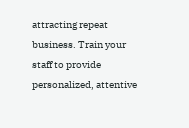attracting repeat business. Train your staff to provide personalized, attentive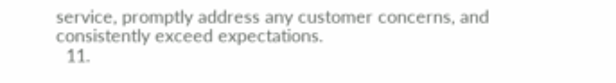service, promptly address any customer concerns, and consistently exceed expectations.
  11.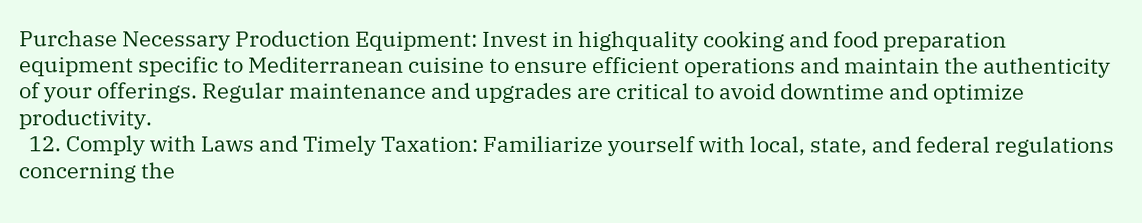Purchase Necessary Production Equipment: Invest in highquality cooking and food preparation equipment specific to Mediterranean cuisine to ensure efficient operations and maintain the authenticity of your offerings. Regular maintenance and upgrades are critical to avoid downtime and optimize productivity.
  12. Comply with Laws and Timely Taxation: Familiarize yourself with local, state, and federal regulations concerning the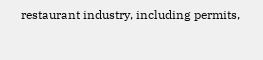restaurant industry, including permits,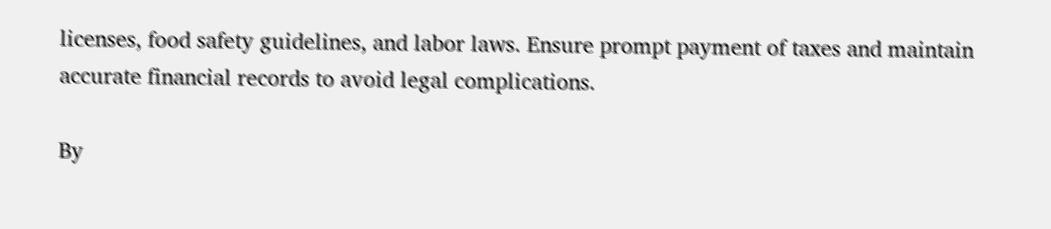licenses, food safety guidelines, and labor laws. Ensure prompt payment of taxes and maintain accurate financial records to avoid legal complications.

By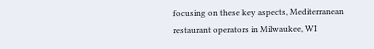focusing on these key aspects, Mediterranean restaurant operators in Milwaukee, WI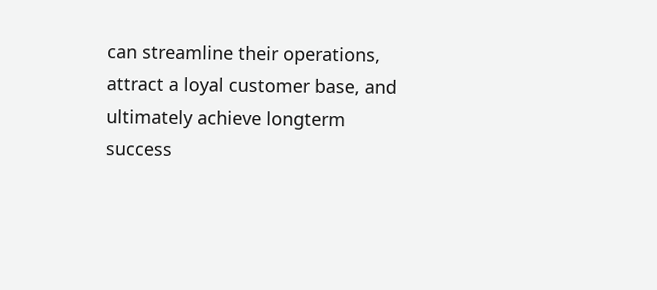can streamline their operations, attract a loyal customer base, and ultimately achieve longterm success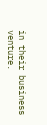in their business venture.